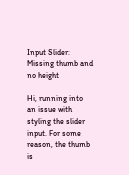Input Slider: Missing thumb and no height

Hi, running into an issue with styling the slider input. For some reason, the thumb is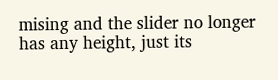mising and the slider no longer has any height, just its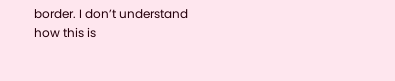border. I don’t understand how this is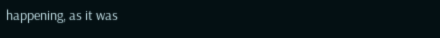happening, as it was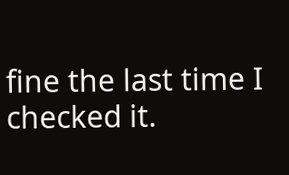fine the last time I checked it.